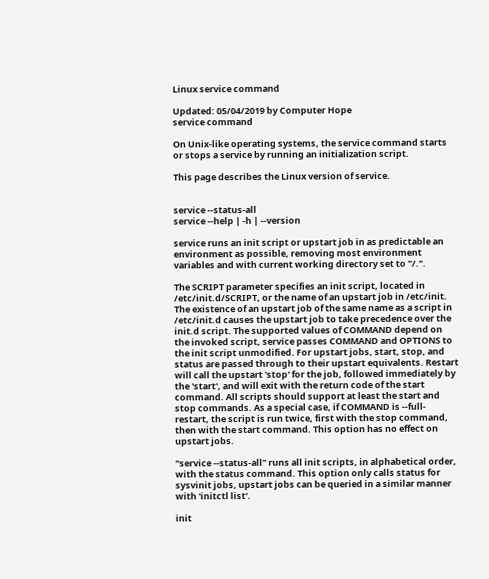Linux service command

Updated: 05/04/2019 by Computer Hope
service command

On Unix-like operating systems, the service command starts or stops a service by running an initialization script.

This page describes the Linux version of service.


service --status-all
service --help | -h | --version

service runs an init script or upstart job in as predictable an environment as possible, removing most environment variables and with current working directory set to "/.".

The SCRIPT parameter specifies an init script, located in /etc/init.d/SCRIPT, or the name of an upstart job in /etc/init. The existence of an upstart job of the same name as a script in /etc/init.d causes the upstart job to take precedence over the init.d script. The supported values of COMMAND depend on the invoked script, service passes COMMAND and OPTIONS to the init script unmodified. For upstart jobs, start, stop, and status are passed through to their upstart equivalents. Restart will call the upstart 'stop' for the job, followed immediately by the 'start', and will exit with the return code of the start command. All scripts should support at least the start and stop commands. As a special case, if COMMAND is --full-restart, the script is run twice, first with the stop command, then with the start command. This option has no effect on upstart jobs.

"service --status-all" runs all init scripts, in alphabetical order, with the status command. This option only calls status for sysvinit jobs, upstart jobs can be queried in a similar manner with 'initctl list'.

init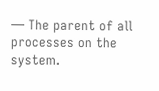— The parent of all processes on the system.